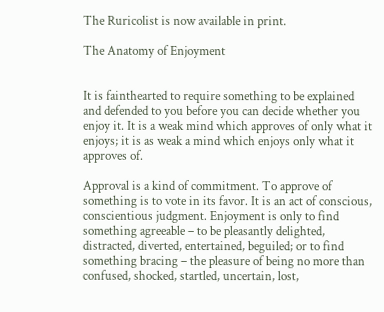The Ruricolist is now available in print.

The Anatomy of Enjoyment


It is fainthearted to require something to be explained and defended to you before you can decide whether you enjoy it. It is a weak mind which approves of only what it enjoys; it is as weak a mind which enjoys only what it approves of.

Approval is a kind of commitment. To approve of something is to vote in its favor. It is an act of conscious, conscientious judgment. Enjoyment is only to find something agreeable – to be pleasantly delighted, distracted, diverted, entertained, beguiled; or to find something bracing – the pleasure of being no more than confused, shocked, startled, uncertain, lost,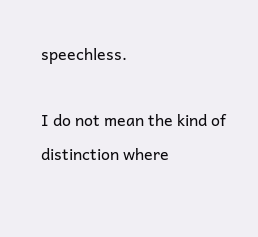speechless.

I do not mean the kind of distinction where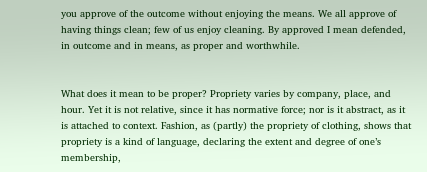you approve of the outcome without enjoying the means. We all approve of having things clean; few of us enjoy cleaning. By approved I mean defended, in outcome and in means, as proper and worthwhile.


What does it mean to be proper? Propriety varies by company, place, and hour. Yet it is not relative, since it has normative force; nor is it abstract, as it is attached to context. Fashion, as (partly) the propriety of clothing, shows that propriety is a kind of language, declaring the extent and degree of one’s membership,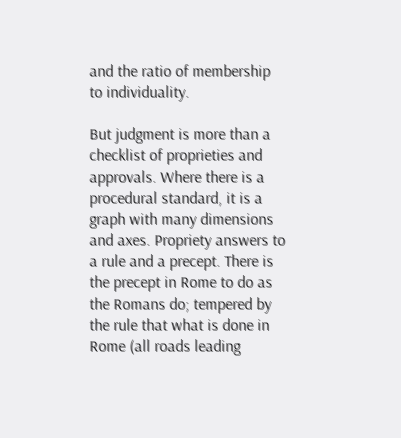and the ratio of membership to individuality.

But judgment is more than a checklist of proprieties and approvals. Where there is a procedural standard, it is a graph with many dimensions and axes. Propriety answers to a rule and a precept. There is the precept in Rome to do as the Romans do; tempered by the rule that what is done in Rome (all roads leading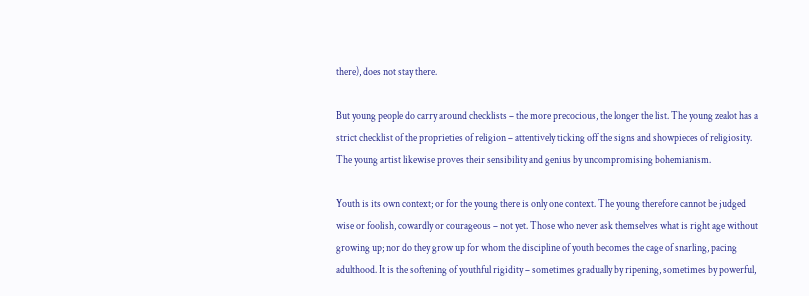there), does not stay there.

But young people do carry around checklists – the more precocious, the longer the list. The young zealot has a strict checklist of the proprieties of religion – attentively ticking off the signs and showpieces of religiosity. The young artist likewise proves their sensibility and genius by uncompromising bohemianism.

Youth is its own context; or for the young there is only one context. The young therefore cannot be judged wise or foolish, cowardly or courageous – not yet. Those who never ask themselves what is right age without growing up; nor do they grow up for whom the discipline of youth becomes the cage of snarling, pacing adulthood. It is the softening of youthful rigidity – sometimes gradually by ripening, sometimes by powerful,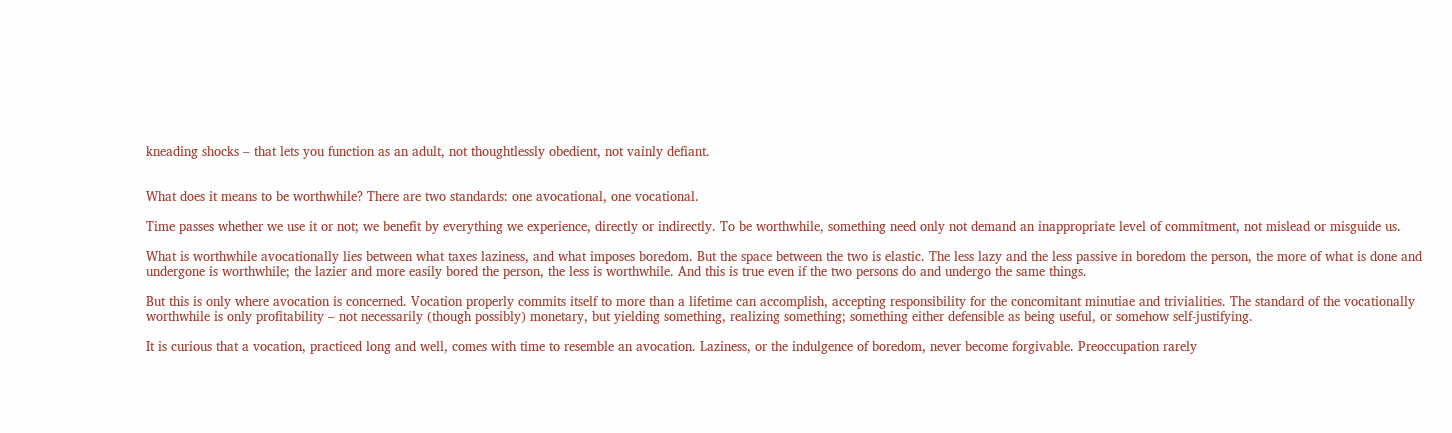kneading shocks – that lets you function as an adult, not thoughtlessly obedient, not vainly defiant.


What does it means to be worthwhile? There are two standards: one avocational, one vocational.

Time passes whether we use it or not; we benefit by everything we experience, directly or indirectly. To be worthwhile, something need only not demand an inappropriate level of commitment, not mislead or misguide us.

What is worthwhile avocationally lies between what taxes laziness, and what imposes boredom. But the space between the two is elastic. The less lazy and the less passive in boredom the person, the more of what is done and undergone is worthwhile; the lazier and more easily bored the person, the less is worthwhile. And this is true even if the two persons do and undergo the same things.

But this is only where avocation is concerned. Vocation properly commits itself to more than a lifetime can accomplish, accepting responsibility for the concomitant minutiae and trivialities. The standard of the vocationally worthwhile is only profitability – not necessarily (though possibly) monetary, but yielding something, realizing something; something either defensible as being useful, or somehow self-justifying.

It is curious that a vocation, practiced long and well, comes with time to resemble an avocation. Laziness, or the indulgence of boredom, never become forgivable. Preoccupation rarely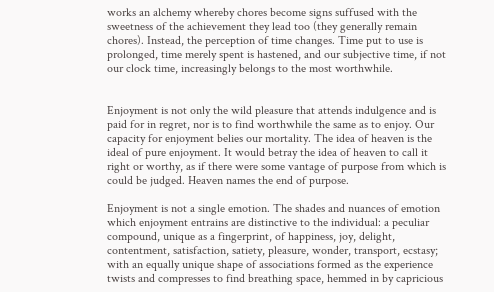works an alchemy whereby chores become signs suffused with the sweetness of the achievement they lead too (they generally remain chores). Instead, the perception of time changes. Time put to use is prolonged, time merely spent is hastened, and our subjective time, if not our clock time, increasingly belongs to the most worthwhile.


Enjoyment is not only the wild pleasure that attends indulgence and is paid for in regret, nor is to find worthwhile the same as to enjoy. Our capacity for enjoyment belies our mortality. The idea of heaven is the ideal of pure enjoyment. It would betray the idea of heaven to call it right or worthy, as if there were some vantage of purpose from which is could be judged. Heaven names the end of purpose.

Enjoyment is not a single emotion. The shades and nuances of emotion which enjoyment entrains are distinctive to the individual: a peculiar compound, unique as a fingerprint, of happiness, joy, delight, contentment, satisfaction, satiety, pleasure, wonder, transport, ecstasy; with an equally unique shape of associations formed as the experience twists and compresses to find breathing space, hemmed in by capricious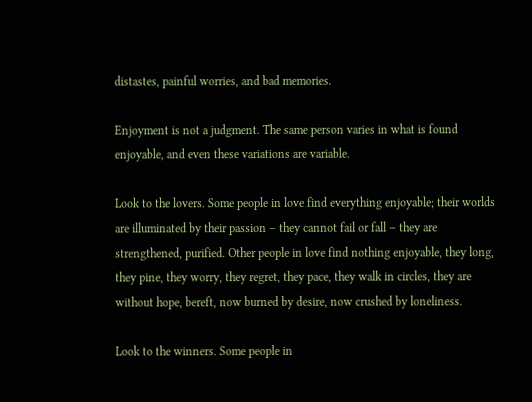distastes, painful worries, and bad memories.

Enjoyment is not a judgment. The same person varies in what is found enjoyable, and even these variations are variable.

Look to the lovers. Some people in love find everything enjoyable; their worlds are illuminated by their passion – they cannot fail or fall – they are strengthened, purified. Other people in love find nothing enjoyable, they long, they pine, they worry, they regret, they pace, they walk in circles, they are without hope, bereft, now burned by desire, now crushed by loneliness.

Look to the winners. Some people in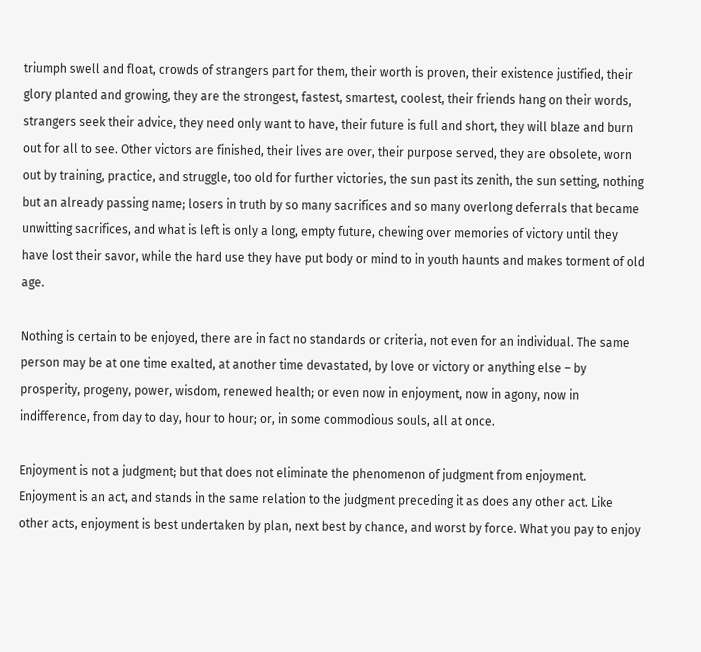triumph swell and float, crowds of strangers part for them, their worth is proven, their existence justified, their glory planted and growing, they are the strongest, fastest, smartest, coolest, their friends hang on their words, strangers seek their advice, they need only want to have, their future is full and short, they will blaze and burn out for all to see. Other victors are finished, their lives are over, their purpose served, they are obsolete, worn out by training, practice, and struggle, too old for further victories, the sun past its zenith, the sun setting, nothing but an already passing name; losers in truth by so many sacrifices and so many overlong deferrals that became unwitting sacrifices, and what is left is only a long, empty future, chewing over memories of victory until they have lost their savor, while the hard use they have put body or mind to in youth haunts and makes torment of old age.

Nothing is certain to be enjoyed, there are in fact no standards or criteria, not even for an individual. The same person may be at one time exalted, at another time devastated, by love or victory or anything else – by prosperity, progeny, power, wisdom, renewed health; or even now in enjoyment, now in agony, now in indifference, from day to day, hour to hour; or, in some commodious souls, all at once.

Enjoyment is not a judgment; but that does not eliminate the phenomenon of judgment from enjoyment. Enjoyment is an act, and stands in the same relation to the judgment preceding it as does any other act. Like other acts, enjoyment is best undertaken by plan, next best by chance, and worst by force. What you pay to enjoy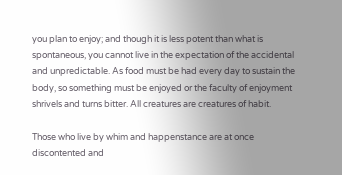you plan to enjoy; and though it is less potent than what is spontaneous, you cannot live in the expectation of the accidental and unpredictable. As food must be had every day to sustain the body, so something must be enjoyed or the faculty of enjoyment shrivels and turns bitter. All creatures are creatures of habit.

Those who live by whim and happenstance are at once discontented and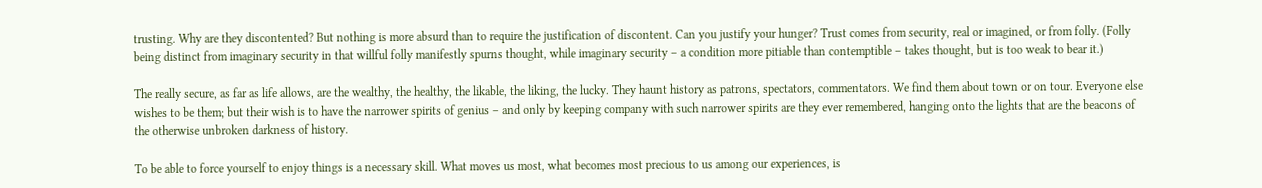trusting. Why are they discontented? But nothing is more absurd than to require the justification of discontent. Can you justify your hunger? Trust comes from security, real or imagined, or from folly. (Folly being distinct from imaginary security in that willful folly manifestly spurns thought, while imaginary security – a condition more pitiable than contemptible – takes thought, but is too weak to bear it.)

The really secure, as far as life allows, are the wealthy, the healthy, the likable, the liking, the lucky. They haunt history as patrons, spectators, commentators. We find them about town or on tour. Everyone else wishes to be them; but their wish is to have the narrower spirits of genius – and only by keeping company with such narrower spirits are they ever remembered, hanging onto the lights that are the beacons of the otherwise unbroken darkness of history.

To be able to force yourself to enjoy things is a necessary skill. What moves us most, what becomes most precious to us among our experiences, is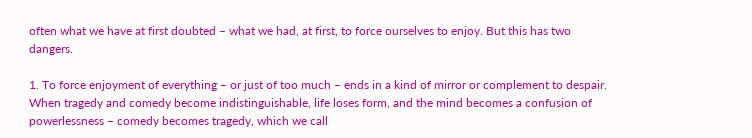often what we have at first doubted – what we had, at first, to force ourselves to enjoy. But this has two dangers.

1. To force enjoyment of everything – or just of too much – ends in a kind of mirror or complement to despair. When tragedy and comedy become indistinguishable, life loses form, and the mind becomes a confusion of powerlessness – comedy becomes tragedy, which we call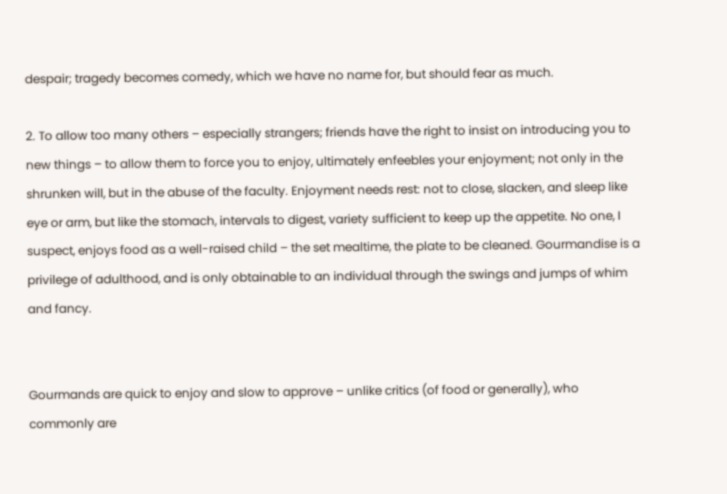despair; tragedy becomes comedy, which we have no name for, but should fear as much.

2. To allow too many others – especially strangers; friends have the right to insist on introducing you to new things – to allow them to force you to enjoy, ultimately enfeebles your enjoyment; not only in the shrunken will, but in the abuse of the faculty. Enjoyment needs rest: not to close, slacken, and sleep like eye or arm, but like the stomach, intervals to digest, variety sufficient to keep up the appetite. No one, I suspect, enjoys food as a well-raised child – the set mealtime, the plate to be cleaned. Gourmandise is a privilege of adulthood, and is only obtainable to an individual through the swings and jumps of whim and fancy.


Gourmands are quick to enjoy and slow to approve – unlike critics (of food or generally), who commonly are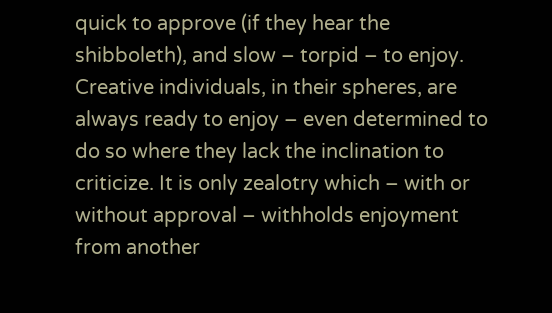quick to approve (if they hear the shibboleth), and slow – torpid – to enjoy. Creative individuals, in their spheres, are always ready to enjoy – even determined to do so where they lack the inclination to criticize. It is only zealotry which – with or without approval – withholds enjoyment from another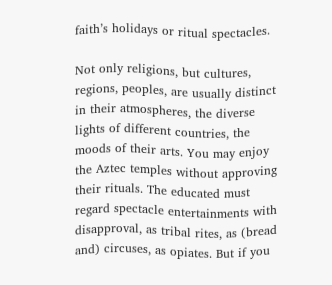faith’s holidays or ritual spectacles.

Not only religions, but cultures, regions, peoples, are usually distinct in their atmospheres, the diverse lights of different countries, the moods of their arts. You may enjoy the Aztec temples without approving their rituals. The educated must regard spectacle entertainments with disapproval, as tribal rites, as (bread and) circuses, as opiates. But if you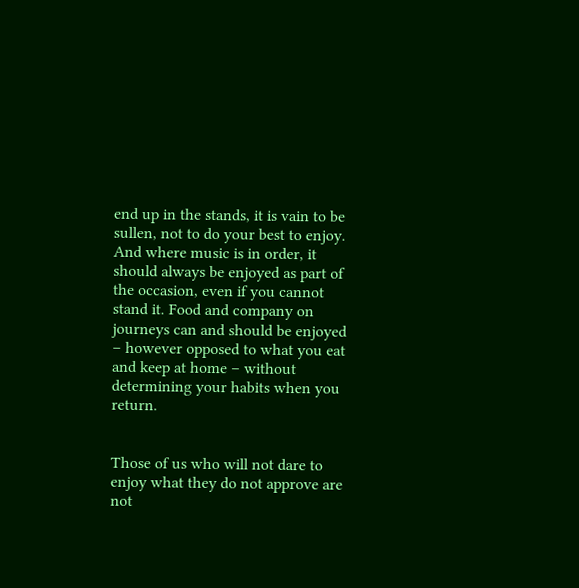end up in the stands, it is vain to be sullen, not to do your best to enjoy. And where music is in order, it should always be enjoyed as part of the occasion, even if you cannot stand it. Food and company on journeys can and should be enjoyed – however opposed to what you eat and keep at home – without determining your habits when you return.


Those of us who will not dare to enjoy what they do not approve are not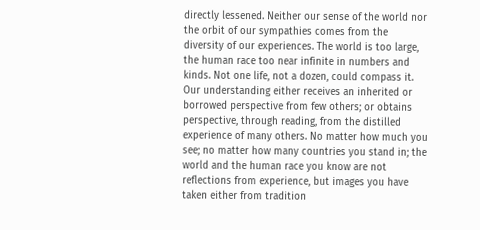directly lessened. Neither our sense of the world nor the orbit of our sympathies comes from the diversity of our experiences. The world is too large, the human race too near infinite in numbers and kinds. Not one life, not a dozen, could compass it. Our understanding either receives an inherited or borrowed perspective from few others; or obtains perspective, through reading, from the distilled experience of many others. No matter how much you see; no matter how many countries you stand in; the world and the human race you know are not reflections from experience, but images you have taken either from tradition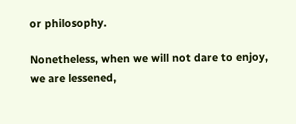or philosophy.

Nonetheless, when we will not dare to enjoy, we are lessened,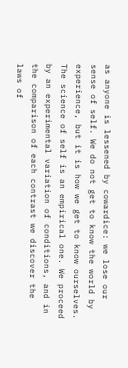as anyone is lessened by cowardice: we lose our sense of self. We do not get to know the world by experience, but it is how we get to know ourselves. The science of self is an empirical one. We proceed by an experimental variation of conditions, and in the comparison of each contrast we discover the laws of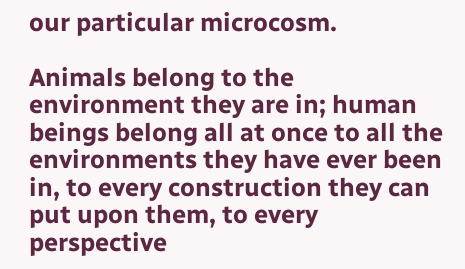our particular microcosm.

Animals belong to the environment they are in; human beings belong all at once to all the environments they have ever been in, to every construction they can put upon them, to every perspective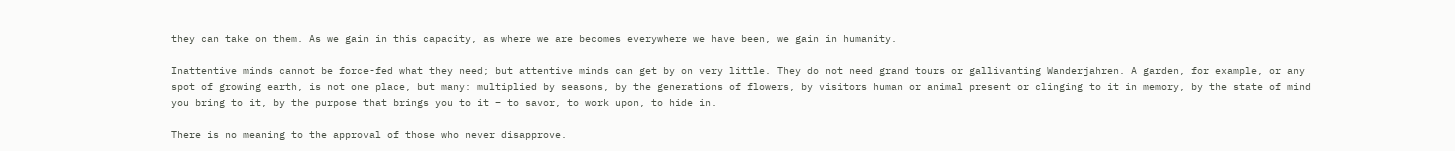they can take on them. As we gain in this capacity, as where we are becomes everywhere we have been, we gain in humanity.

Inattentive minds cannot be force-fed what they need; but attentive minds can get by on very little. They do not need grand tours or gallivanting Wanderjahren. A garden, for example, or any spot of growing earth, is not one place, but many: multiplied by seasons, by the generations of flowers, by visitors human or animal present or clinging to it in memory, by the state of mind you bring to it, by the purpose that brings you to it – to savor, to work upon, to hide in.

There is no meaning to the approval of those who never disapprove.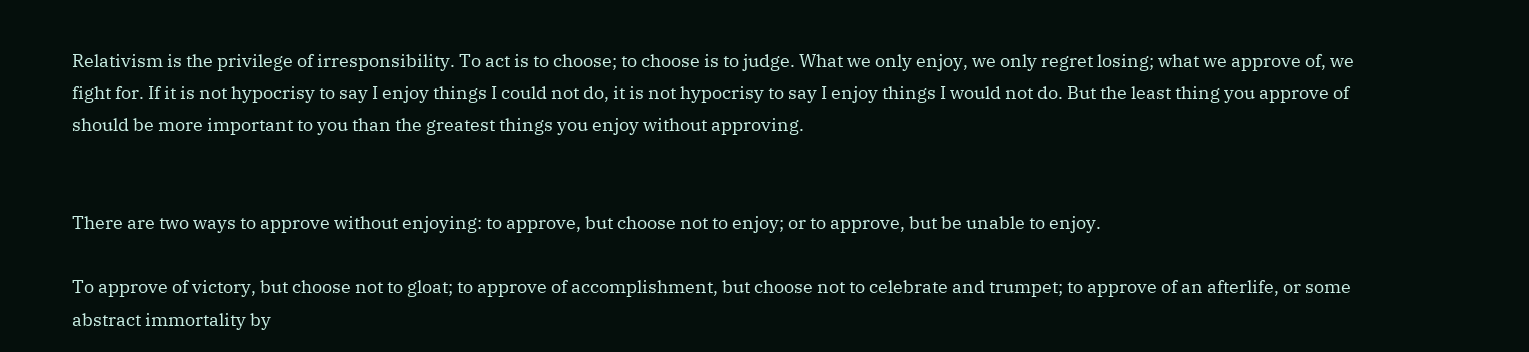Relativism is the privilege of irresponsibility. To act is to choose; to choose is to judge. What we only enjoy, we only regret losing; what we approve of, we fight for. If it is not hypocrisy to say I enjoy things I could not do, it is not hypocrisy to say I enjoy things I would not do. But the least thing you approve of should be more important to you than the greatest things you enjoy without approving.


There are two ways to approve without enjoying: to approve, but choose not to enjoy; or to approve, but be unable to enjoy.

To approve of victory, but choose not to gloat; to approve of accomplishment, but choose not to celebrate and trumpet; to approve of an afterlife, or some abstract immortality by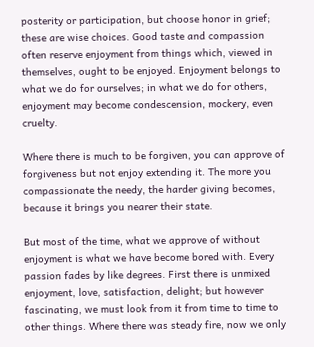posterity or participation, but choose honor in grief; these are wise choices. Good taste and compassion often reserve enjoyment from things which, viewed in themselves, ought to be enjoyed. Enjoyment belongs to what we do for ourselves; in what we do for others, enjoyment may become condescension, mockery, even cruelty.

Where there is much to be forgiven, you can approve of forgiveness but not enjoy extending it. The more you compassionate the needy, the harder giving becomes, because it brings you nearer their state.

But most of the time, what we approve of without enjoyment is what we have become bored with. Every passion fades by like degrees. First there is unmixed enjoyment, love, satisfaction, delight; but however fascinating, we must look from it from time to time to other things. Where there was steady fire, now we only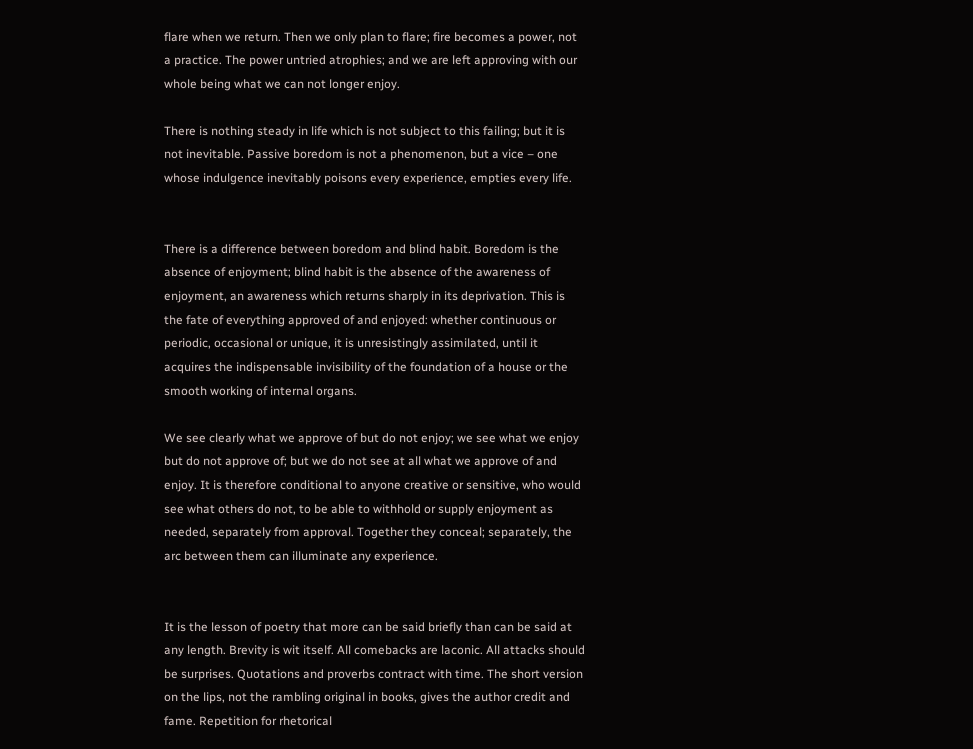flare when we return. Then we only plan to flare; fire becomes a power, not a practice. The power untried atrophies; and we are left approving with our whole being what we can not longer enjoy.

There is nothing steady in life which is not subject to this failing; but it is not inevitable. Passive boredom is not a phenomenon, but a vice – one whose indulgence inevitably poisons every experience, empties every life.


There is a difference between boredom and blind habit. Boredom is the absence of enjoyment; blind habit is the absence of the awareness of enjoyment, an awareness which returns sharply in its deprivation. This is the fate of everything approved of and enjoyed: whether continuous or periodic, occasional or unique, it is unresistingly assimilated, until it acquires the indispensable invisibility of the foundation of a house or the smooth working of internal organs.

We see clearly what we approve of but do not enjoy; we see what we enjoy but do not approve of; but we do not see at all what we approve of and enjoy. It is therefore conditional to anyone creative or sensitive, who would see what others do not, to be able to withhold or supply enjoyment as needed, separately from approval. Together they conceal; separately, the arc between them can illuminate any experience.


It is the lesson of poetry that more can be said briefly than can be said at any length. Brevity is wit itself. All comebacks are laconic. All attacks should be surprises. Quotations and proverbs contract with time. The short version on the lips, not the rambling original in books, gives the author credit and fame. Repetition for rhetorical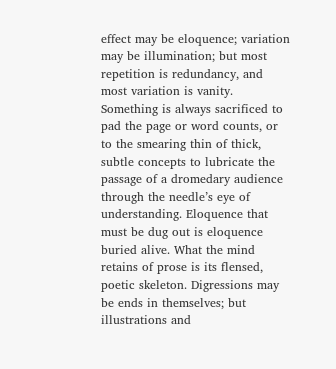effect may be eloquence; variation may be illumination; but most repetition is redundancy, and most variation is vanity. Something is always sacrificed to pad the page or word counts, or to the smearing thin of thick, subtle concepts to lubricate the passage of a dromedary audience through the needle’s eye of understanding. Eloquence that must be dug out is eloquence buried alive. What the mind retains of prose is its flensed, poetic skeleton. Digressions may be ends in themselves; but illustrations and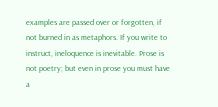examples are passed over or forgotten, if not burned in as metaphors. If you write to instruct, ineloquence is inevitable. Prose is not poetry; but even in prose you must have a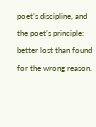poet’s discipline, and the poet’s principle: better lost than found for the wrong reason.